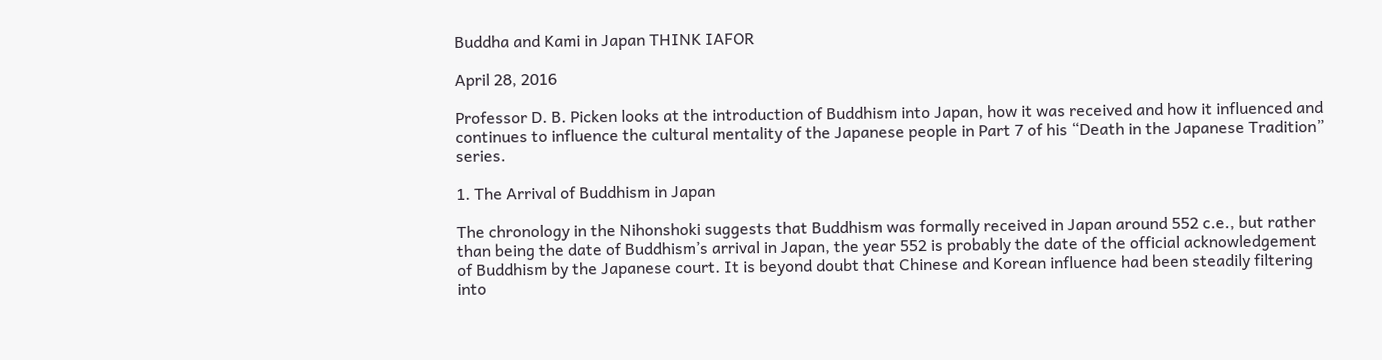Buddha and Kami in Japan THINK IAFOR

April 28, 2016

Professor D. B. Picken looks at the introduction of Buddhism into Japan, how it was received and how it influenced and continues to influence the cultural mentality of the Japanese people in Part 7 of his “Death in the Japanese Tradition” series.

1. The Arrival of Buddhism in Japan

The chronology in the Nihonshoki suggests that Buddhism was formally received in Japan around 552 c.e., but rather than being the date of Buddhism’s arrival in Japan, the year 552 is probably the date of the official acknowledgement of Buddhism by the Japanese court. It is beyond doubt that Chinese and Korean influence had been steadily filtering into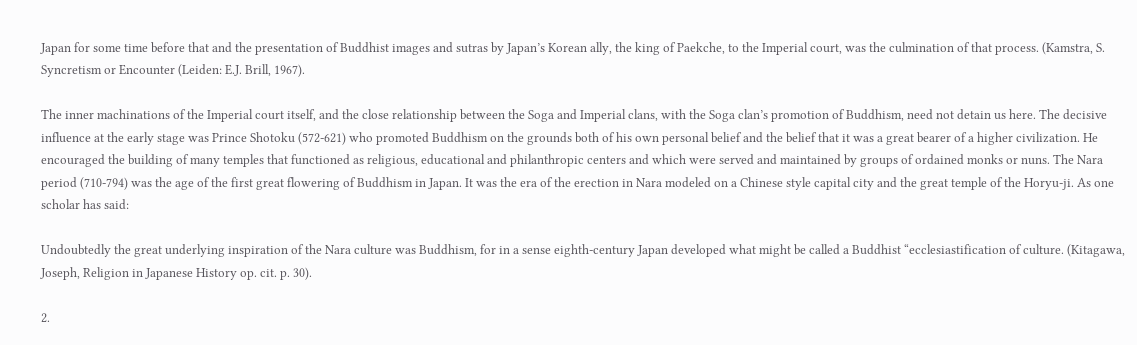Japan for some time before that and the presentation of Buddhist images and sutras by Japan’s Korean ally, the king of Paekche, to the Imperial court, was the culmination of that process. (Kamstra, S. Syncretism or Encounter (Leiden: E.J. Brill, 1967).

The inner machinations of the Imperial court itself, and the close relationship between the Soga and Imperial clans, with the Soga clan’s promotion of Buddhism, need not detain us here. The decisive influence at the early stage was Prince Shotoku (572-621) who promoted Buddhism on the grounds both of his own personal belief and the belief that it was a great bearer of a higher civilization. He encouraged the building of many temples that functioned as religious, educational and philanthropic centers and which were served and maintained by groups of ordained monks or nuns. The Nara period (710-794) was the age of the first great flowering of Buddhism in Japan. It was the era of the erection in Nara modeled on a Chinese style capital city and the great temple of the Horyu-ji. As one scholar has said:

Undoubtedly the great underlying inspiration of the Nara culture was Buddhism, for in a sense eighth-century Japan developed what might be called a Buddhist “ecclesiastification of culture. (Kitagawa, Joseph, Religion in Japanese History op. cit. p. 30).

2.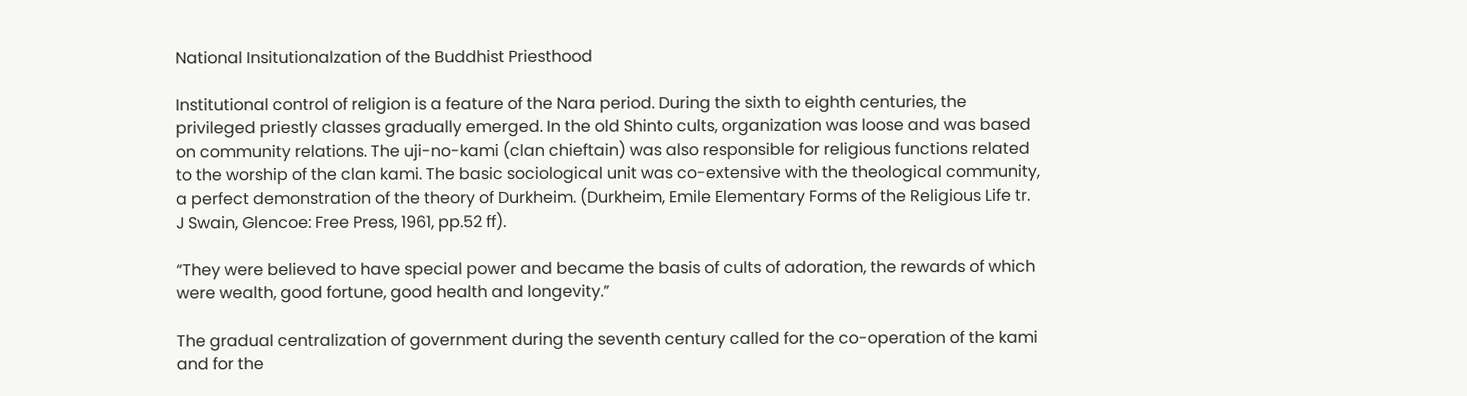National Insitutionalzation of the Buddhist Priesthood

Institutional control of religion is a feature of the Nara period. During the sixth to eighth centuries, the privileged priestly classes gradually emerged. In the old Shinto cults, organization was loose and was based on community relations. The uji-no-kami (clan chieftain) was also responsible for religious functions related to the worship of the clan kami. The basic sociological unit was co-extensive with the theological community, a perfect demonstration of the theory of Durkheim. (Durkheim, Emile Elementary Forms of the Religious Life tr. J Swain, Glencoe: Free Press, 1961, pp.52 ff).

“They were believed to have special power and became the basis of cults of adoration, the rewards of which were wealth, good fortune, good health and longevity.”

The gradual centralization of government during the seventh century called for the co-operation of the kami and for the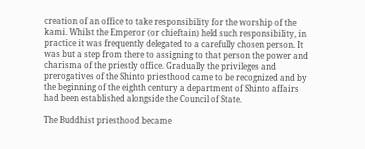creation of an office to take responsibility for the worship of the kami. Whilst the Emperor (or chieftain) held such responsibility, in practice it was frequently delegated to a carefully chosen person. It was but a step from there to assigning to that person the power and charisma of the priestly office. Gradually the privileges and prerogatives of the Shinto priesthood came to be recognized and by the beginning of the eighth century a department of Shinto affairs had been established alongside the Council of State.

The Buddhist priesthood became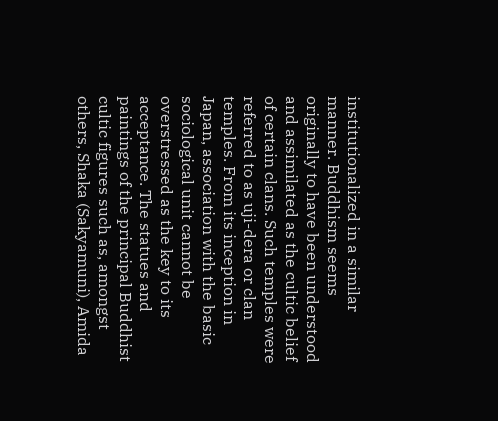institutionalized in a similar manner. Buddhism seems originally to have been understood and assimilated as the cultic belief of certain clans. Such temples were referred to as uji-dera or clan temples. From its inception in Japan, association with the basic sociological unit cannot be overstressed as the key to its acceptance. The statues and paintings of the principal Buddhist cultic figures such as, amongst others, Shaka (Sakyamuni), Amida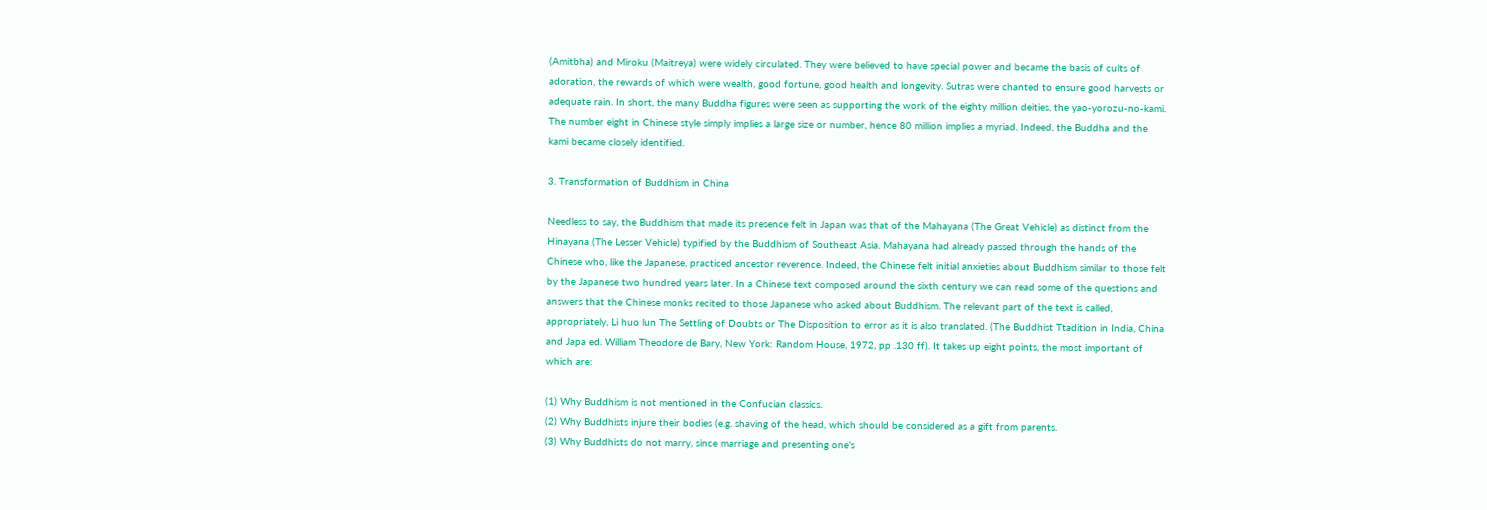(Amitbha) and Miroku (Maitreya) were widely circulated. They were believed to have special power and became the basis of cults of adoration, the rewards of which were wealth, good fortune, good health and longevity. Sutras were chanted to ensure good harvests or adequate rain. In short, the many Buddha figures were seen as supporting the work of the eighty million deities, the yao-yorozu-no-kami. The number eight in Chinese style simply implies a large size or number, hence 80 million implies a myriad. Indeed, the Buddha and the kami became closely identified.

3. Transformation of Buddhism in China

Needless to say, the Buddhism that made its presence felt in Japan was that of the Mahayana (The Great Vehicle) as distinct from the Hinayana (The Lesser Vehicle) typified by the Buddhism of Southeast Asia. Mahayana had already passed through the hands of the Chinese who, like the Japanese, practiced ancestor reverence. Indeed, the Chinese felt initial anxieties about Buddhism similar to those felt by the Japanese two hundred years later. In a Chinese text composed around the sixth century we can read some of the questions and answers that the Chinese monks recited to those Japanese who asked about Buddhism. The relevant part of the text is called, appropriately, Li huo lun The Settling of Doubts or The Disposition to error as it is also translated. (The Buddhist Ttadition in India, China and Japa ed. William Theodore de Bary, New York: Random House, 1972, pp .130 ff). It takes up eight points, the most important of which are:

(1) Why Buddhism is not mentioned in the Confucian classics.
(2) Why Buddhists injure their bodies (e.g. shaving of the head, which should be considered as a gift from parents.
(3) Why Buddhists do not marry, since marriage and presenting one’s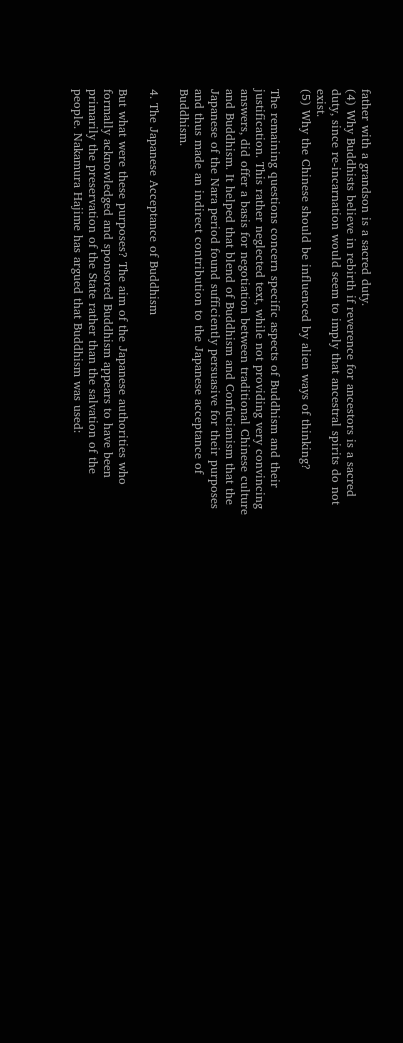father with a grandson is a sacred duty.
(4) Why Buddhists believe in rebirth if reverence for ancestors is a sacred duty, since re-incarnation would seem to imply that ancestral spirits do not exist.
(5) Why the Chinese should be influenced by alien ways of thinking?

The remaining questions concern specific aspects of Buddhism and their justification. This rather neglected text, while not providing very convincing answers, did offer a basis for negotiation between traditional Chinese culture and Buddhism. It helped that blend of Buddhism and Confucianism that the Japanese of the Nara period found sufficiently persuasive for their purposes and thus made an indirect contribution to the Japanese acceptance of Buddhism.

4. The Japanese Acceptance of Buddhism

But what were these purposes? The aim of the Japanese authorities who formally acknowledged and sponsored Buddhism appears to have been primarily the preservation of the State rather than the salvation of the people. Nakamura Hajime has argued that Buddhism was used: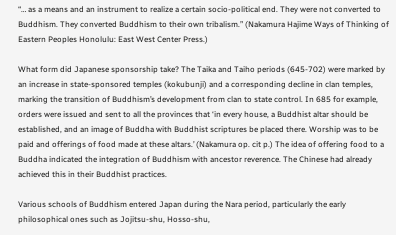“… as a means and an instrument to realize a certain socio-political end. They were not converted to Buddhism. They converted Buddhism to their own tribalism.” (Nakamura Hajime Ways of Thinking of Eastern Peoples Honolulu: East West Center Press.)

What form did Japanese sponsorship take? The Taika and Taiho periods (645-702) were marked by an increase in state-sponsored temples (kokubunji) and a corresponding decline in clan temples, marking the transition of Buddhism’s development from clan to state control. In 685 for example, orders were issued and sent to all the provinces that ‘in every house, a Buddhist altar should be established, and an image of Buddha with Buddhist scriptures be placed there. Worship was to be paid and offerings of food made at these altars.’ (Nakamura op. cit p.) The idea of offering food to a Buddha indicated the integration of Buddhism with ancestor reverence. The Chinese had already achieved this in their Buddhist practices.

Various schools of Buddhism entered Japan during the Nara period, particularly the early philosophical ones such as Jojitsu-shu, Hosso-shu,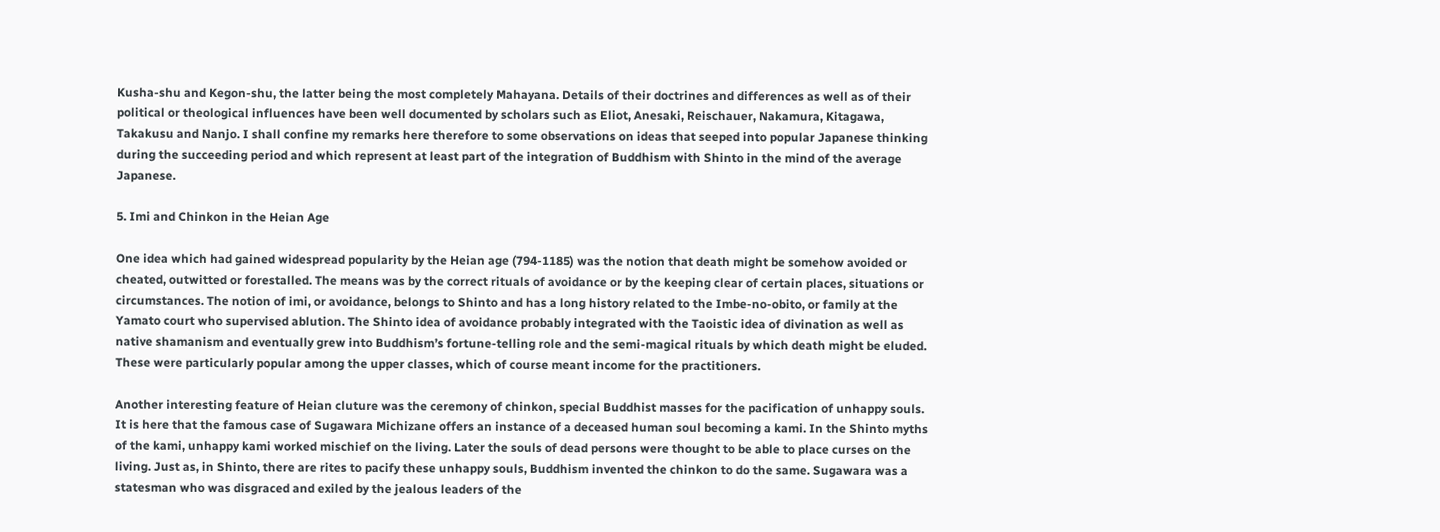Kusha-shu and Kegon-shu, the latter being the most completely Mahayana. Details of their doctrines and differences as well as of their political or theological influences have been well documented by scholars such as Eliot, Anesaki, Reischauer, Nakamura, Kitagawa, Takakusu and Nanjo. I shall confine my remarks here therefore to some observations on ideas that seeped into popular Japanese thinking during the succeeding period and which represent at least part of the integration of Buddhism with Shinto in the mind of the average Japanese.

5. Imi and Chinkon in the Heian Age

One idea which had gained widespread popularity by the Heian age (794-1185) was the notion that death might be somehow avoided or cheated, outwitted or forestalled. The means was by the correct rituals of avoidance or by the keeping clear of certain places, situations or circumstances. The notion of imi, or avoidance, belongs to Shinto and has a long history related to the Imbe-no-obito, or family at the Yamato court who supervised ablution. The Shinto idea of avoidance probably integrated with the Taoistic idea of divination as well as native shamanism and eventually grew into Buddhism’s fortune-telling role and the semi-magical rituals by which death might be eluded. These were particularly popular among the upper classes, which of course meant income for the practitioners.

Another interesting feature of Heian cluture was the ceremony of chinkon, special Buddhist masses for the pacification of unhappy souls. It is here that the famous case of Sugawara Michizane offers an instance of a deceased human soul becoming a kami. In the Shinto myths of the kami, unhappy kami worked mischief on the living. Later the souls of dead persons were thought to be able to place curses on the living. Just as, in Shinto, there are rites to pacify these unhappy souls, Buddhism invented the chinkon to do the same. Sugawara was a statesman who was disgraced and exiled by the jealous leaders of the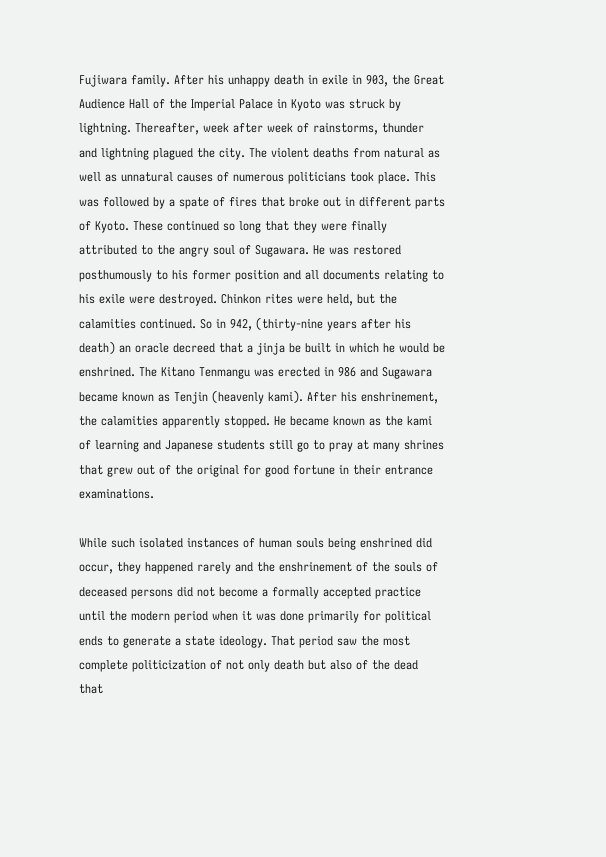Fujiwara family. After his unhappy death in exile in 903, the Great Audience Hall of the Imperial Palace in Kyoto was struck by lightning. Thereafter, week after week of rainstorms, thunder and lightning plagued the city. The violent deaths from natural as well as unnatural causes of numerous politicians took place. This was followed by a spate of fires that broke out in different parts of Kyoto. These continued so long that they were finally attributed to the angry soul of Sugawara. He was restored posthumously to his former position and all documents relating to his exile were destroyed. Chinkon rites were held, but the calamities continued. So in 942, (thirty-nine years after his death) an oracle decreed that a jinja be built in which he would be enshrined. The Kitano Tenmangu was erected in 986 and Sugawara became known as Tenjin (heavenly kami). After his enshrinement, the calamities apparently stopped. He became known as the kami of learning and Japanese students still go to pray at many shrines that grew out of the original for good fortune in their entrance examinations.

While such isolated instances of human souls being enshrined did occur, they happened rarely and the enshrinement of the souls of deceased persons did not become a formally accepted practice until the modern period when it was done primarily for political ends to generate a state ideology. That period saw the most complete politicization of not only death but also of the dead that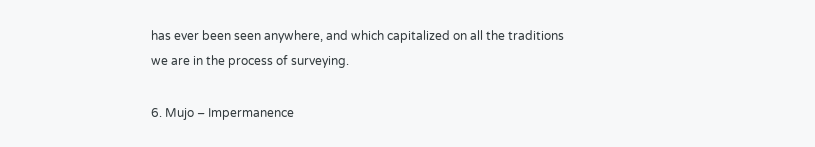has ever been seen anywhere, and which capitalized on all the traditions we are in the process of surveying.

6. Mujo – Impermanence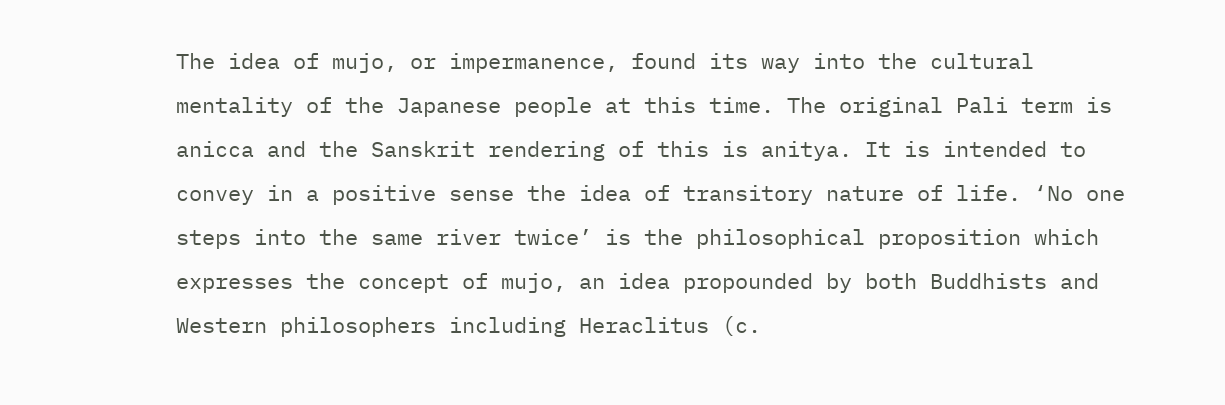The idea of mujo, or impermanence, found its way into the cultural mentality of the Japanese people at this time. The original Pali term is anicca and the Sanskrit rendering of this is anitya. It is intended to convey in a positive sense the idea of transitory nature of life. ‘No one steps into the same river twice’ is the philosophical proposition which expresses the concept of mujo, an idea propounded by both Buddhists and Western philosophers including Heraclitus (c.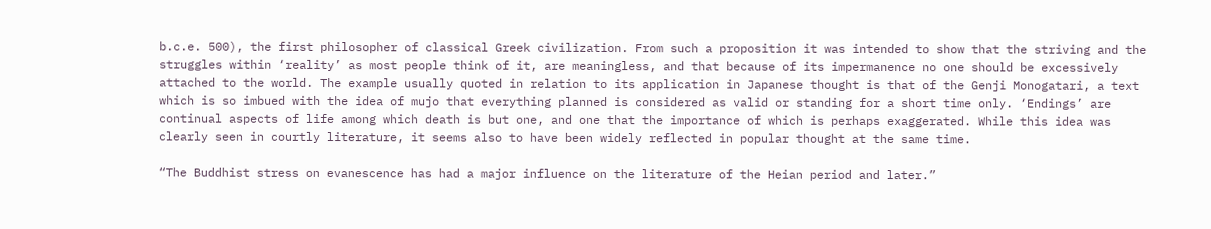b.c.e. 500), the first philosopher of classical Greek civilization. From such a proposition it was intended to show that the striving and the struggles within ‘reality’ as most people think of it, are meaningless, and that because of its impermanence no one should be excessively attached to the world. The example usually quoted in relation to its application in Japanese thought is that of the Genji Monogatari, a text which is so imbued with the idea of mujo that everything planned is considered as valid or standing for a short time only. ‘Endings’ are continual aspects of life among which death is but one, and one that the importance of which is perhaps exaggerated. While this idea was clearly seen in courtly literature, it seems also to have been widely reflected in popular thought at the same time.

“The Buddhist stress on evanescence has had a major influence on the literature of the Heian period and later.”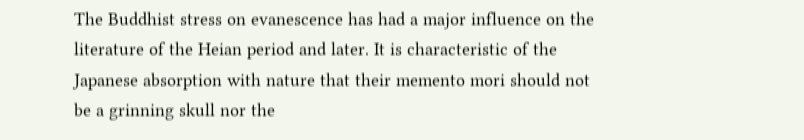The Buddhist stress on evanescence has had a major influence on the literature of the Heian period and later. It is characteristic of the Japanese absorption with nature that their memento mori should not be a grinning skull nor the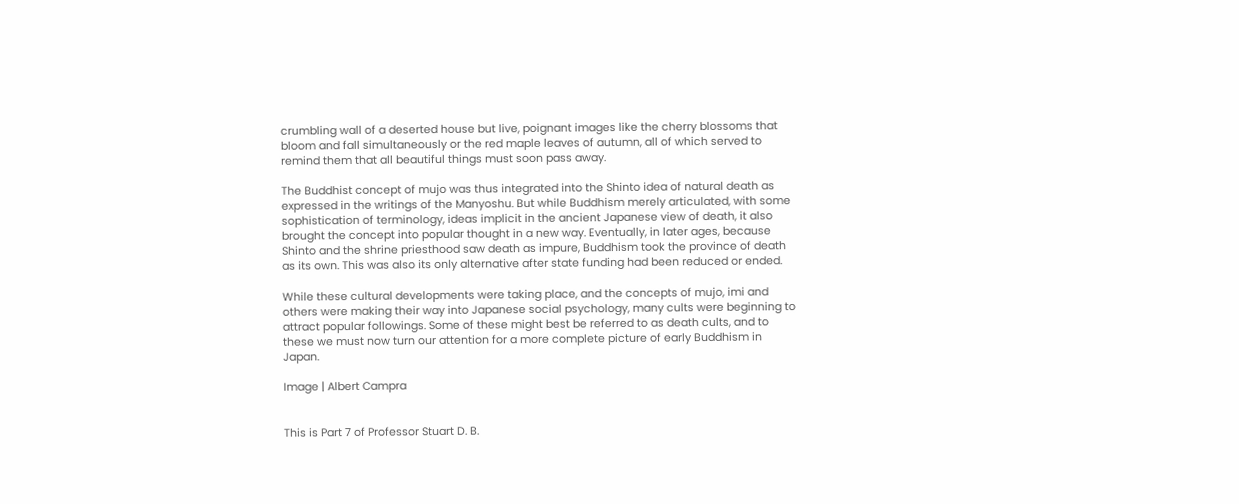crumbling wall of a deserted house but live, poignant images like the cherry blossoms that bloom and fall simultaneously or the red maple leaves of autumn, all of which served to remind them that all beautiful things must soon pass away.

The Buddhist concept of mujo was thus integrated into the Shinto idea of natural death as expressed in the writings of the Manyoshu. But while Buddhism merely articulated, with some sophistication of terminology, ideas implicit in the ancient Japanese view of death, it also brought the concept into popular thought in a new way. Eventually, in later ages, because Shinto and the shrine priesthood saw death as impure, Buddhism took the province of death as its own. This was also its only alternative after state funding had been reduced or ended.

While these cultural developments were taking place, and the concepts of mujo, imi and others were making their way into Japanese social psychology, many cults were beginning to attract popular followings. Some of these might best be referred to as death cults, and to these we must now turn our attention for a more complete picture of early Buddhism in Japan.

Image | Albert Campra


This is Part 7 of Professor Stuart D. B.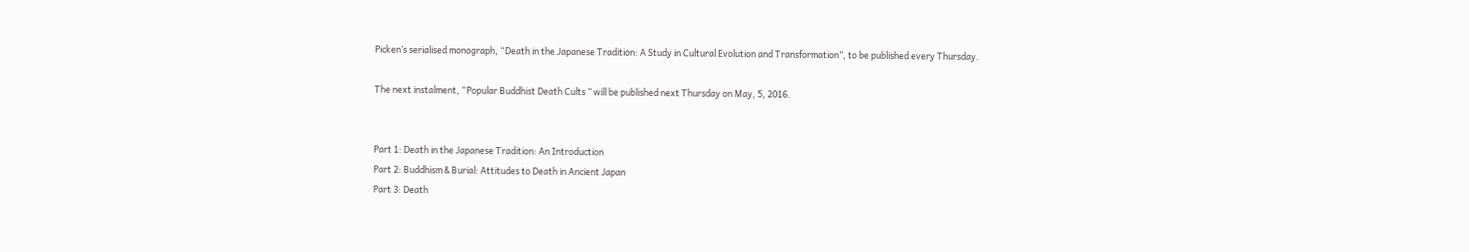Picken’s serialised monograph, “Death in the Japanese Tradition: A Study in Cultural Evolution and Transformation”, to be published every Thursday.

The next instalment, “Popular Buddhist Death Cults ” will be published next Thursday on May, 5, 2016.


Part 1: Death in the Japanese Tradition: An Introduction
Part 2: Buddhism & Burial: Attitudes to Death in Ancient Japan
Part 3: Death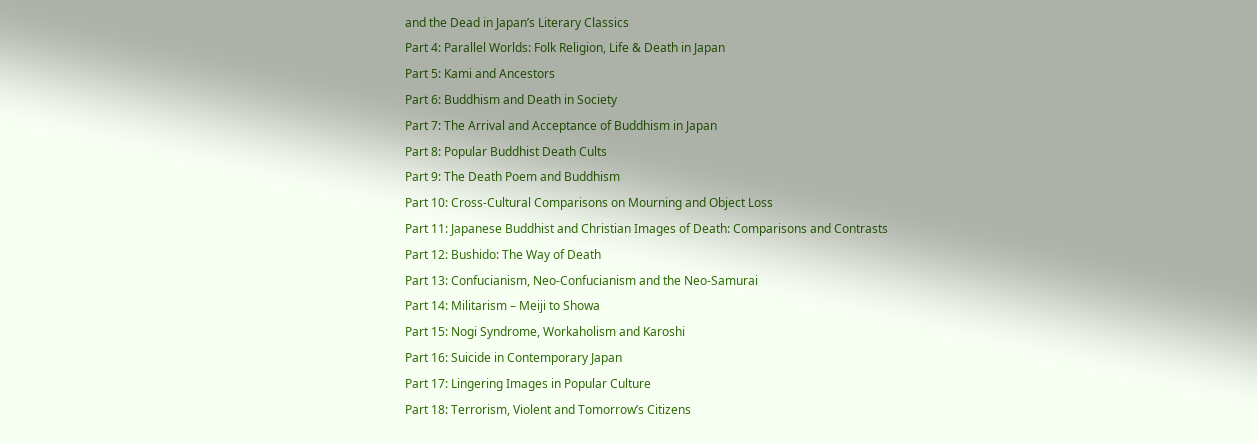and the Dead in Japan’s Literary Classics
Part 4: Parallel Worlds: Folk Religion, Life & Death in Japan
Part 5: Kami and Ancestors
Part 6: Buddhism and Death in Society
Part 7: The Arrival and Acceptance of Buddhism in Japan
Part 8: Popular Buddhist Death Cults
Part 9: The Death Poem and Buddhism
Part 10: Cross-Cultural Comparisons on Mourning and Object Loss
Part 11: Japanese Buddhist and Christian Images of Death: Comparisons and Contrasts
Part 12: Bushido: The Way of Death
Part 13: Confucianism, Neo-Confucianism and the Neo-Samurai
Part 14: Militarism – Meiji to Showa
Part 15: Nogi Syndrome, Workaholism and Karoshi
Part 16: Suicide in Contemporary Japan
Part 17: Lingering Images in Popular Culture
Part 18: Terrorism, Violent and Tomorrow’s Citizens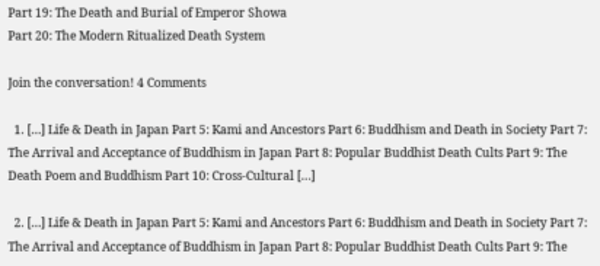Part 19: The Death and Burial of Emperor Showa
Part 20: The Modern Ritualized Death System

Join the conversation! 4 Comments

  1. […] Life & Death in Japan Part 5: Kami and Ancestors Part 6: Buddhism and Death in Society Part 7: The Arrival and Acceptance of Buddhism in Japan Part 8: Popular Buddhist Death Cults Part 9: The Death Poem and Buddhism Part 10: Cross-Cultural […]

  2. […] Life & Death in Japan Part 5: Kami and Ancestors Part 6: Buddhism and Death in Society Part 7: The Arrival and Acceptance of Buddhism in Japan Part 8: Popular Buddhist Death Cults Part 9: The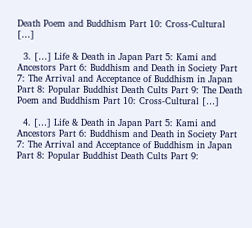Death Poem and Buddhism Part 10: Cross-Cultural […]

  3. […] Life & Death in Japan Part 5: Kami and Ancestors Part 6: Buddhism and Death in Society Part 7: The Arrival and Acceptance of Buddhism in Japan Part 8: Popular Buddhist Death Cults Part 9: The Death Poem and Buddhism Part 10: Cross-Cultural […]

  4. […] Life & Death in Japan Part 5: Kami and Ancestors Part 6: Buddhism and Death in Society Part 7: The Arrival and Acceptance of Buddhism in Japan Part 8: Popular Buddhist Death Cults Part 9: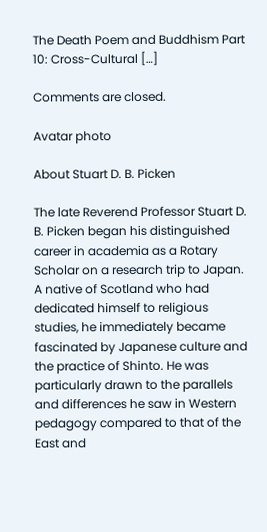The Death Poem and Buddhism Part 10: Cross-Cultural […]

Comments are closed.

Avatar photo

About Stuart D. B. Picken

The late Reverend Professor Stuart D. B. Picken began his distinguished career in academia as a Rotary Scholar on a research trip to Japan. A native of Scotland who had dedicated himself to religious studies, he immediately became fascinated by Japanese culture and the practice of Shinto. He was particularly drawn to the parallels and differences he saw in Western pedagogy compared to that of the East and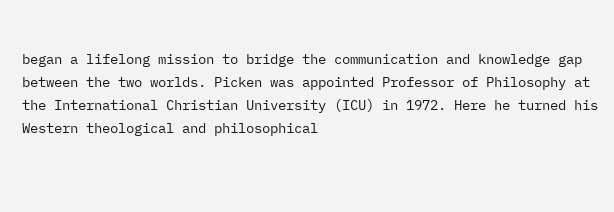began a lifelong mission to bridge the communication and knowledge gap between the two worlds. Picken was appointed Professor of Philosophy at the International Christian University (ICU) in 1972. Here he turned his Western theological and philosophical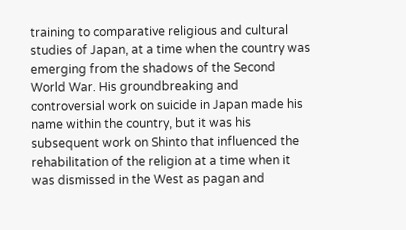training to comparative religious and cultural studies of Japan, at a time when the country was emerging from the shadows of the Second World War. His groundbreaking and controversial work on suicide in Japan made his name within the country, but it was his subsequent work on Shinto that influenced the rehabilitation of the religion at a time when it was dismissed in the West as pagan and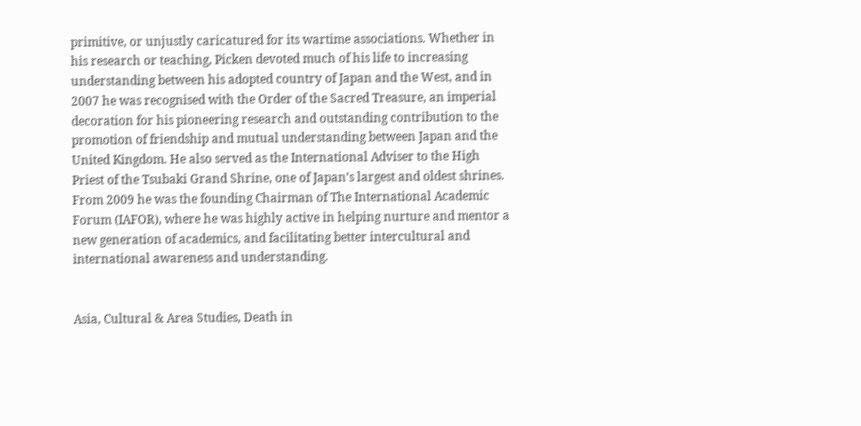primitive, or unjustly caricatured for its wartime associations. Whether in his research or teaching, Picken devoted much of his life to increasing understanding between his adopted country of Japan and the West, and in 2007 he was recognised with the Order of the Sacred Treasure, an imperial decoration for his pioneering research and outstanding contribution to the promotion of friendship and mutual understanding between Japan and the United Kingdom. He also served as the International Adviser to the High Priest of the Tsubaki Grand Shrine, one of Japan’s largest and oldest shrines. From 2009 he was the founding Chairman of The International Academic Forum (IAFOR), where he was highly active in helping nurture and mentor a new generation of academics, and facilitating better intercultural and international awareness and understanding.


Asia, Cultural & Area Studies, Death in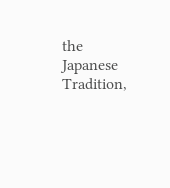the Japanese Tradition,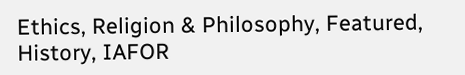Ethics, Religion & Philosophy, Featured, History, IAFOR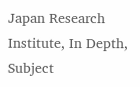Japan Research Institute, In Depth, Subject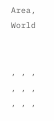Area, World


, , , , , , , , ,